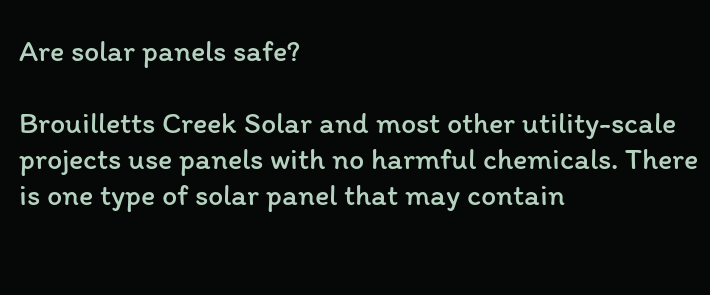Are solar panels safe?

Brouilletts Creek Solar and most other utility-scale projects use panels with no harmful chemicals. There is one type of solar panel that may contain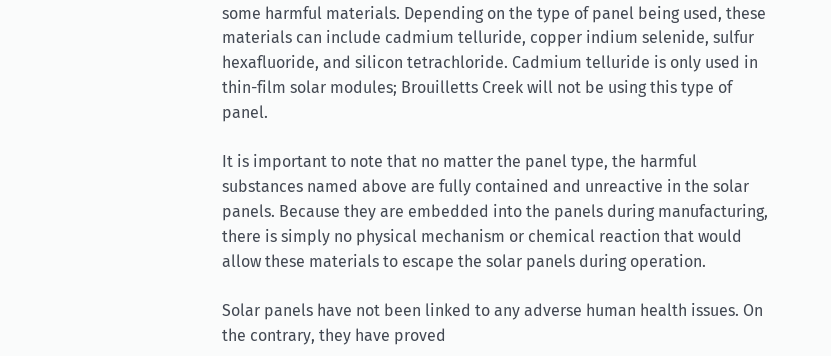some harmful materials. Depending on the type of panel being used, these materials can include cadmium telluride, copper indium selenide, sulfur hexafluoride, and silicon tetrachloride. Cadmium telluride is only used in thin-film solar modules; Brouilletts Creek will not be using this type of panel.

It is important to note that no matter the panel type, the harmful substances named above are fully contained and unreactive in the solar panels. Because they are embedded into the panels during manufacturing, there is simply no physical mechanism or chemical reaction that would allow these materials to escape the solar panels during operation.

Solar panels have not been linked to any adverse human health issues. On the contrary, they have proved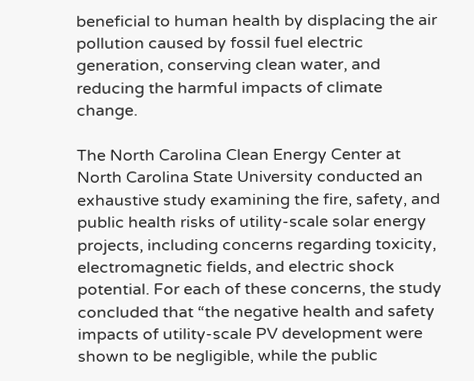beneficial to human health by displacing the air pollution caused by fossil fuel electric generation, conserving clean water, and reducing the harmful impacts of climate change.

The North Carolina Clean Energy Center at North Carolina State University conducted an exhaustive study examining the fire, safety, and public health risks of utility-scale solar energy projects, including concerns regarding toxicity, electromagnetic fields, and electric shock potential. For each of these concerns, the study concluded that “the negative health and safety impacts of utility-scale PV development were shown to be negligible, while the public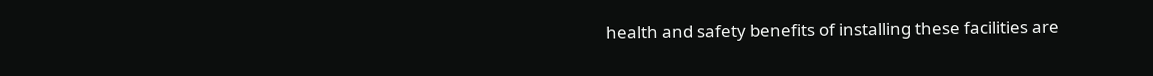health and safety benefits of installing these facilities are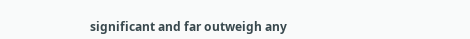significant and far outweigh any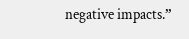negative impacts.”